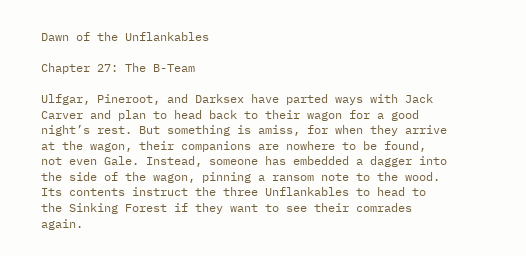Dawn of the Unflankables

Chapter 27: The B-Team

Ulfgar, Pineroot, and Darksex have parted ways with Jack Carver and plan to head back to their wagon for a good night’s rest. But something is amiss, for when they arrive at the wagon, their companions are nowhere to be found, not even Gale. Instead, someone has embedded a dagger into the side of the wagon, pinning a ransom note to the wood. Its contents instruct the three Unflankables to head to the Sinking Forest if they want to see their comrades again.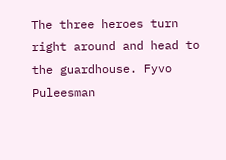The three heroes turn right around and head to the guardhouse. Fyvo Puleesman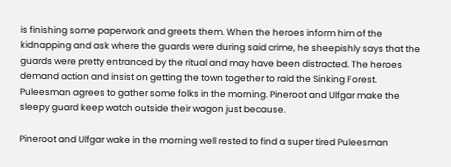is finishing some paperwork and greets them. When the heroes inform him of the kidnapping and ask where the guards were during said crime, he sheepishly says that the guards were pretty entranced by the ritual and may have been distracted. The heroes demand action and insist on getting the town together to raid the Sinking Forest. Puleesman agrees to gather some folks in the morning. Pineroot and Ulfgar make the sleepy guard keep watch outside their wagon just because.

Pineroot and Ulfgar wake in the morning well rested to find a super tired Puleesman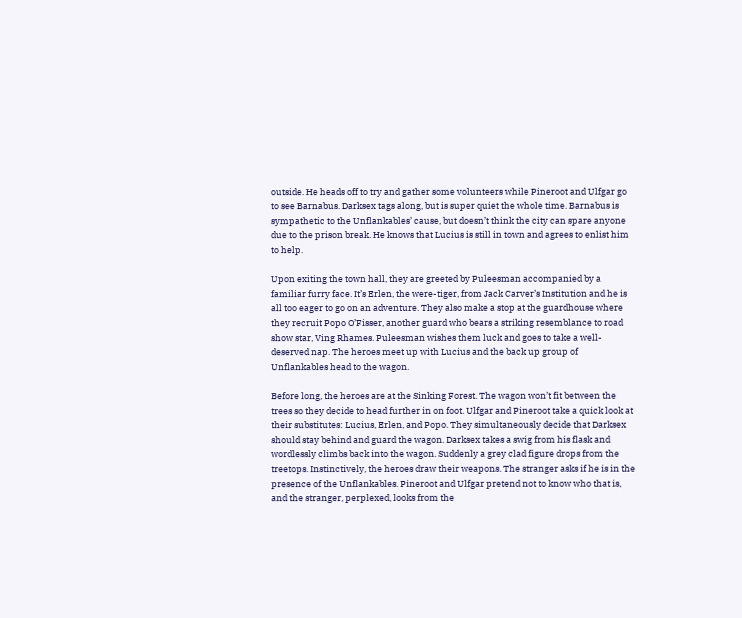outside. He heads off to try and gather some volunteers while Pineroot and Ulfgar go to see Barnabus. Darksex tags along, but is super quiet the whole time. Barnabus is sympathetic to the Unflankables’ cause, but doesn’t think the city can spare anyone due to the prison break. He knows that Lucius is still in town and agrees to enlist him to help.

Upon exiting the town hall, they are greeted by Puleesman accompanied by a familiar furry face. It’s Erlen, the were-tiger, from Jack Carver’s Institution and he is all too eager to go on an adventure. They also make a stop at the guardhouse where they recruit Popo O’Fisser, another guard who bears a striking resemblance to road show star, Ving Rhames. Puleesman wishes them luck and goes to take a well-deserved nap. The heroes meet up with Lucius and the back up group of Unflankables head to the wagon.

Before long, the heroes are at the Sinking Forest. The wagon won’t fit between the trees so they decide to head further in on foot. Ulfgar and Pineroot take a quick look at their substitutes: Lucius, Erlen, and Popo. They simultaneously decide that Darksex should stay behind and guard the wagon. Darksex takes a swig from his flask and wordlessly climbs back into the wagon. Suddenly a grey clad figure drops from the treetops. Instinctively, the heroes draw their weapons. The stranger asks if he is in the presence of the Unflankables. Pineroot and Ulfgar pretend not to know who that is, and the stranger, perplexed, looks from the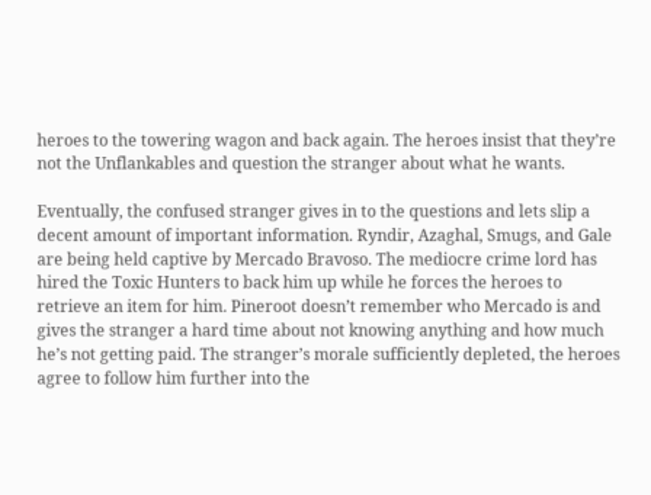heroes to the towering wagon and back again. The heroes insist that they’re not the Unflankables and question the stranger about what he wants.

Eventually, the confused stranger gives in to the questions and lets slip a decent amount of important information. Ryndir, Azaghal, Smugs, and Gale are being held captive by Mercado Bravoso. The mediocre crime lord has hired the Toxic Hunters to back him up while he forces the heroes to retrieve an item for him. Pineroot doesn’t remember who Mercado is and gives the stranger a hard time about not knowing anything and how much he’s not getting paid. The stranger’s morale sufficiently depleted, the heroes agree to follow him further into the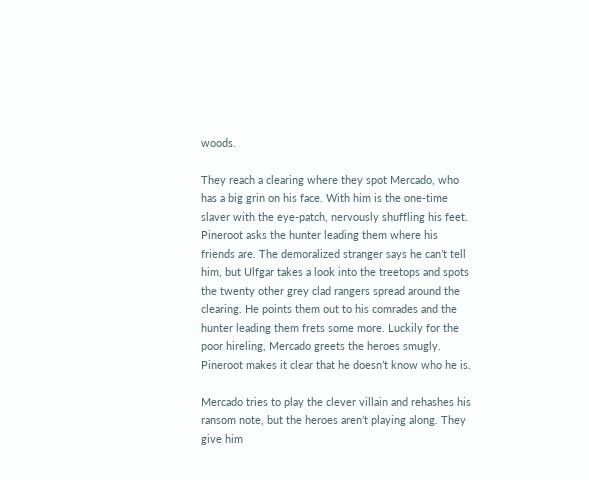woods.

They reach a clearing where they spot Mercado, who has a big grin on his face. With him is the one-time slaver with the eye-patch, nervously shuffling his feet. Pineroot asks the hunter leading them where his friends are. The demoralized stranger says he can’t tell him, but Ulfgar takes a look into the treetops and spots the twenty other grey clad rangers spread around the clearing. He points them out to his comrades and the hunter leading them frets some more. Luckily for the poor hireling, Mercado greets the heroes smugly. Pineroot makes it clear that he doesn’t know who he is.

Mercado tries to play the clever villain and rehashes his ransom note, but the heroes aren’t playing along. They give him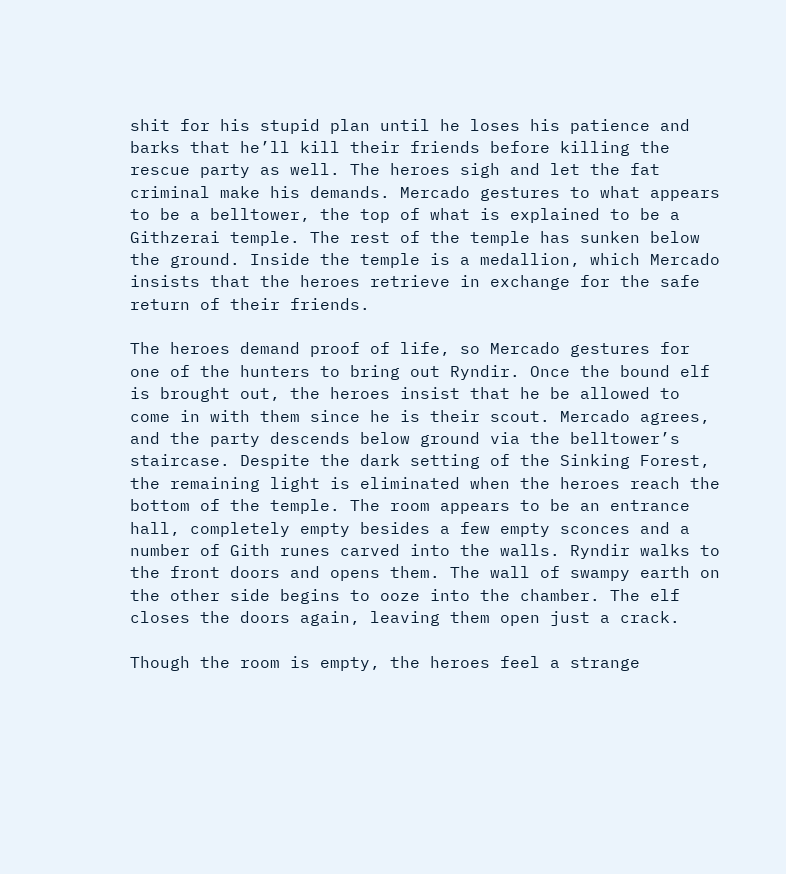shit for his stupid plan until he loses his patience and barks that he’ll kill their friends before killing the rescue party as well. The heroes sigh and let the fat criminal make his demands. Mercado gestures to what appears to be a belltower, the top of what is explained to be a Githzerai temple. The rest of the temple has sunken below the ground. Inside the temple is a medallion, which Mercado insists that the heroes retrieve in exchange for the safe return of their friends.

The heroes demand proof of life, so Mercado gestures for one of the hunters to bring out Ryndir. Once the bound elf is brought out, the heroes insist that he be allowed to come in with them since he is their scout. Mercado agrees, and the party descends below ground via the belltower’s staircase. Despite the dark setting of the Sinking Forest, the remaining light is eliminated when the heroes reach the bottom of the temple. The room appears to be an entrance hall, completely empty besides a few empty sconces and a number of Gith runes carved into the walls. Ryndir walks to the front doors and opens them. The wall of swampy earth on the other side begins to ooze into the chamber. The elf closes the doors again, leaving them open just a crack.

Though the room is empty, the heroes feel a strange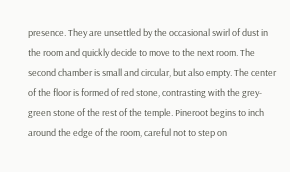presence. They are unsettled by the occasional swirl of dust in the room and quickly decide to move to the next room. The second chamber is small and circular, but also empty. The center of the floor is formed of red stone, contrasting with the grey-green stone of the rest of the temple. Pineroot begins to inch around the edge of the room, careful not to step on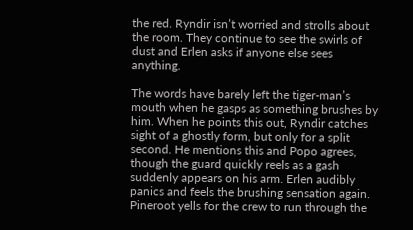the red. Ryndir isn’t worried and strolls about the room. They continue to see the swirls of dust and Erlen asks if anyone else sees anything.

The words have barely left the tiger-man’s mouth when he gasps as something brushes by him. When he points this out, Ryndir catches sight of a ghostly form, but only for a split second. He mentions this and Popo agrees, though the guard quickly reels as a gash suddenly appears on his arm. Erlen audibly panics and feels the brushing sensation again. Pineroot yells for the crew to run through the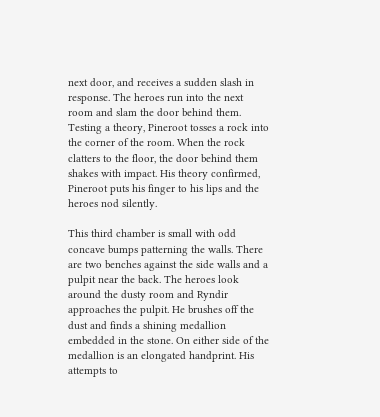next door, and receives a sudden slash in response. The heroes run into the next room and slam the door behind them. Testing a theory, Pineroot tosses a rock into the corner of the room. When the rock clatters to the floor, the door behind them shakes with impact. His theory confirmed, Pineroot puts his finger to his lips and the heroes nod silently.

This third chamber is small with odd concave bumps patterning the walls. There are two benches against the side walls and a pulpit near the back. The heroes look around the dusty room and Ryndir approaches the pulpit. He brushes off the dust and finds a shining medallion embedded in the stone. On either side of the medallion is an elongated handprint. His attempts to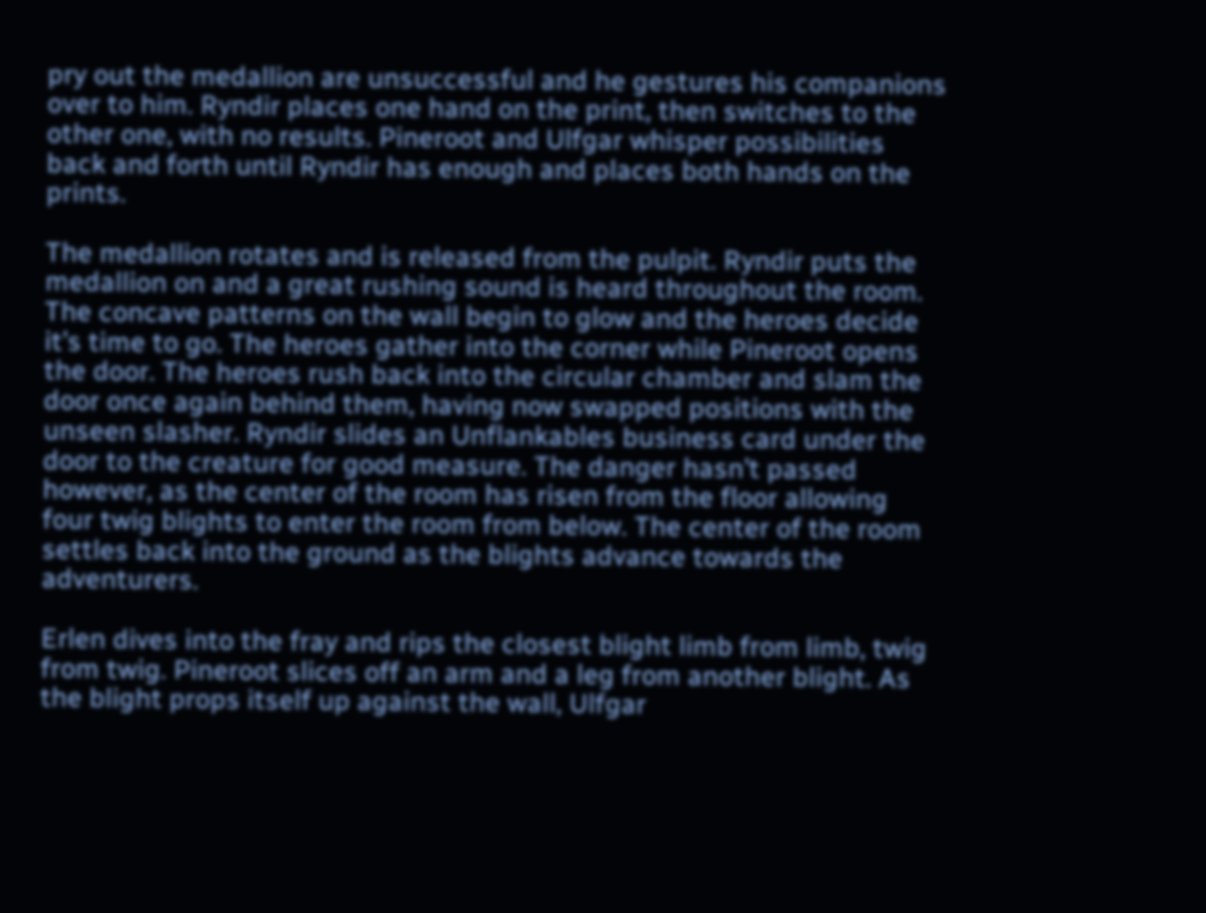pry out the medallion are unsuccessful and he gestures his companions over to him. Ryndir places one hand on the print, then switches to the other one, with no results. Pineroot and Ulfgar whisper possibilities back and forth until Ryndir has enough and places both hands on the prints.

The medallion rotates and is released from the pulpit. Ryndir puts the medallion on and a great rushing sound is heard throughout the room. The concave patterns on the wall begin to glow and the heroes decide it’s time to go. The heroes gather into the corner while Pineroot opens the door. The heroes rush back into the circular chamber and slam the door once again behind them, having now swapped positions with the unseen slasher. Ryndir slides an Unflankables business card under the door to the creature for good measure. The danger hasn’t passed however, as the center of the room has risen from the floor allowing four twig blights to enter the room from below. The center of the room settles back into the ground as the blights advance towards the adventurers.

Erlen dives into the fray and rips the closest blight limb from limb, twig from twig. Pineroot slices off an arm and a leg from another blight. As the blight props itself up against the wall, Ulfgar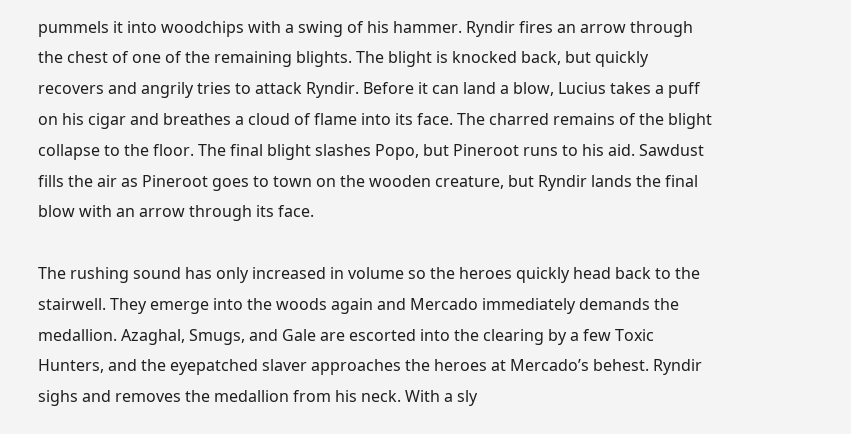pummels it into woodchips with a swing of his hammer. Ryndir fires an arrow through the chest of one of the remaining blights. The blight is knocked back, but quickly recovers and angrily tries to attack Ryndir. Before it can land a blow, Lucius takes a puff on his cigar and breathes a cloud of flame into its face. The charred remains of the blight collapse to the floor. The final blight slashes Popo, but Pineroot runs to his aid. Sawdust fills the air as Pineroot goes to town on the wooden creature, but Ryndir lands the final blow with an arrow through its face.

The rushing sound has only increased in volume so the heroes quickly head back to the stairwell. They emerge into the woods again and Mercado immediately demands the medallion. Azaghal, Smugs, and Gale are escorted into the clearing by a few Toxic Hunters, and the eyepatched slaver approaches the heroes at Mercado’s behest. Ryndir sighs and removes the medallion from his neck. With a sly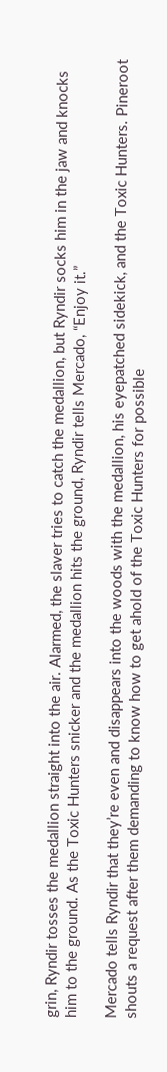grin, Ryndir tosses the medallion straight into the air. Alarmed, the slaver tries to catch the medallion, but Ryndir socks him in the jaw and knocks him to the ground. As the Toxic Hunters snicker and the medallion hits the ground, Ryndir tells Mercado, “Enjoy it.”

Mercado tells Ryndir that they’re even and disappears into the woods with the medallion, his eyepatched sidekick, and the Toxic Hunters. Pineroot shouts a request after them demanding to know how to get ahold of the Toxic Hunters for possible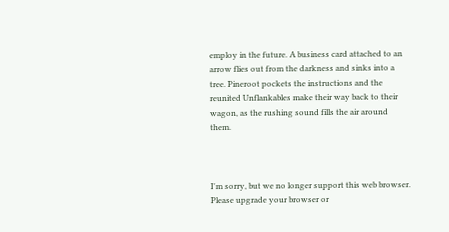employ in the future. A business card attached to an arrow flies out from the darkness and sinks into a tree. Pineroot pockets the instructions and the reunited Unflankables make their way back to their wagon, as the rushing sound fills the air around them.



I'm sorry, but we no longer support this web browser. Please upgrade your browser or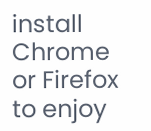install Chrome or Firefox to enjoy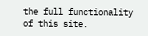the full functionality of this site.